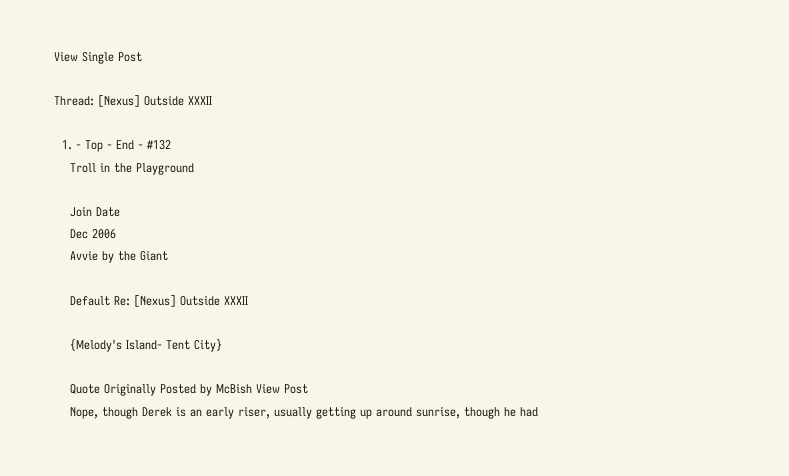View Single Post

Thread: [Nexus] Outside XXXII

  1. - Top - End - #132
    Troll in the Playground

    Join Date
    Dec 2006
    Avvie by the Giant

    Default Re: [Nexus] Outside XXXII

    {Melody's Island- Tent City}

    Quote Originally Posted by McBish View Post
    Nope, though Derek is an early riser, usually getting up around sunrise, though he had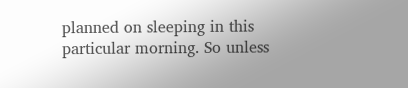planned on sleeping in this particular morning. So unless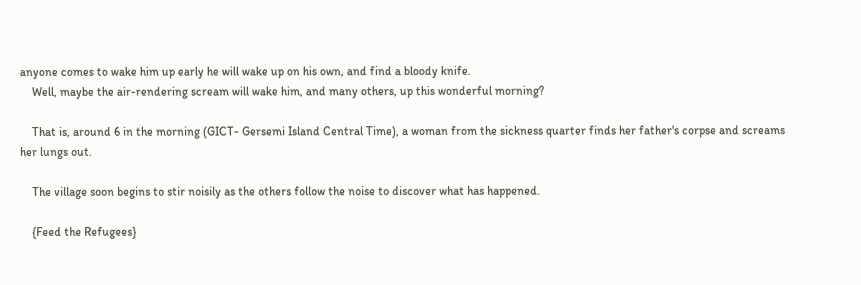anyone comes to wake him up early he will wake up on his own, and find a bloody knife.
    Well, maybe the air-rendering scream will wake him, and many others, up this wonderful morning?

    That is, around 6 in the morning (GICT- Gersemi Island Central Time), a woman from the sickness quarter finds her father's corpse and screams her lungs out.

    The village soon begins to stir noisily as the others follow the noise to discover what has happened.

    {Feed the Refugees}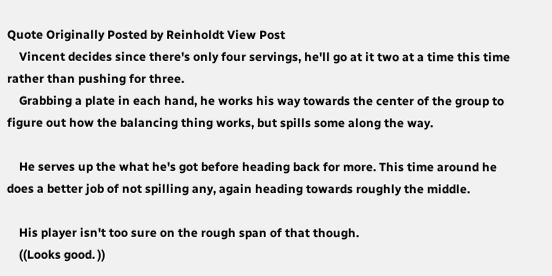Quote Originally Posted by Reinholdt View Post
    Vincent decides since there's only four servings, he'll go at it two at a time this time rather than pushing for three.
    Grabbing a plate in each hand, he works his way towards the center of the group to figure out how the balancing thing works, but spills some along the way.

    He serves up the what he's got before heading back for more. This time around he does a better job of not spilling any, again heading towards roughly the middle.

    His player isn't too sure on the rough span of that though.
    ((Looks good. ))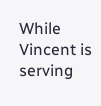While Vincent is serving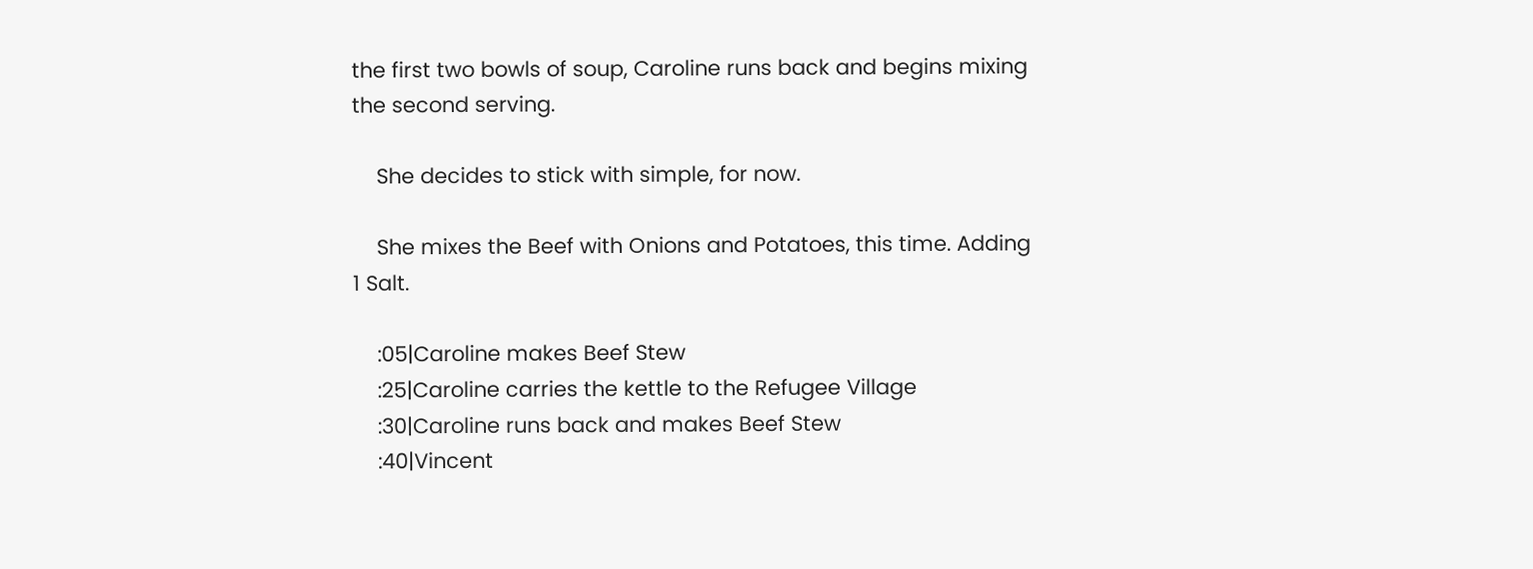the first two bowls of soup, Caroline runs back and begins mixing the second serving.

    She decides to stick with simple, for now.

    She mixes the Beef with Onions and Potatoes, this time. Adding 1 Salt.

    :05|Caroline makes Beef Stew
    :25|Caroline carries the kettle to the Refugee Village
    :30|Caroline runs back and makes Beef Stew
    :40|Vincent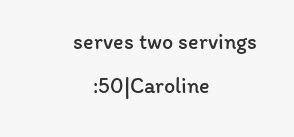serves two servings
    :50|Caroline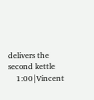delivers the second kettle
    1:00|Vincent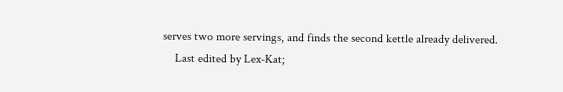serves two more servings, and finds the second kettle already delivered.
    Last edited by Lex-Kat;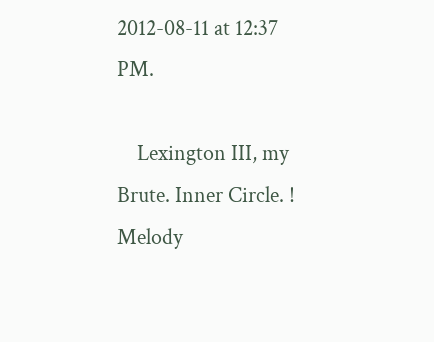2012-08-11 at 12:37 PM.

    Lexington III, my Brute. Inner Circle. ! Melody